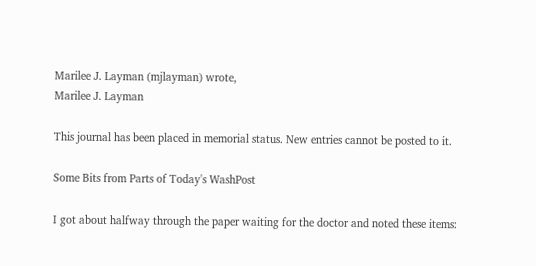Marilee J. Layman (mjlayman) wrote,
Marilee J. Layman

This journal has been placed in memorial status. New entries cannot be posted to it.

Some Bits from Parts of Today's WashPost

I got about halfway through the paper waiting for the doctor and noted these items: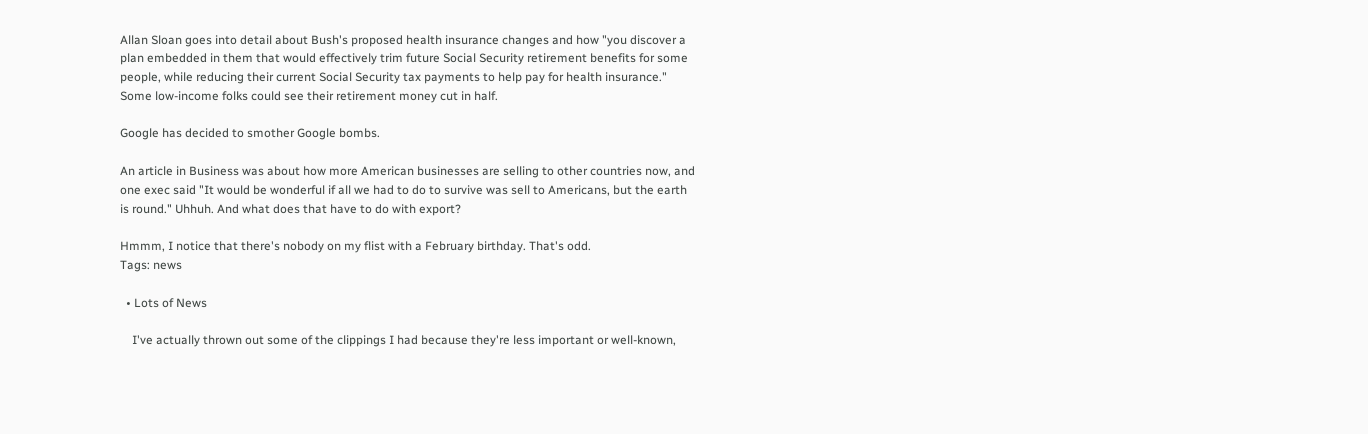Allan Sloan goes into detail about Bush's proposed health insurance changes and how "you discover a plan embedded in them that would effectively trim future Social Security retirement benefits for some people, while reducing their current Social Security tax payments to help pay for health insurance." Some low-income folks could see their retirement money cut in half.

Google has decided to smother Google bombs.

An article in Business was about how more American businesses are selling to other countries now, and one exec said "It would be wonderful if all we had to do to survive was sell to Americans, but the earth is round." Uhhuh. And what does that have to do with export?

Hmmm, I notice that there's nobody on my flist with a February birthday. That's odd.
Tags: news

  • Lots of News

    I've actually thrown out some of the clippings I had because they're less important or well-known,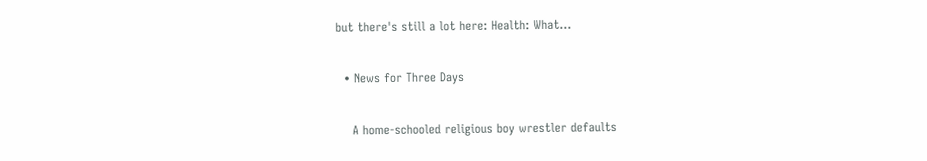but there's still a lot here: Health: What…

  • News for Three Days

    A home-schooled religious boy wrestler defaults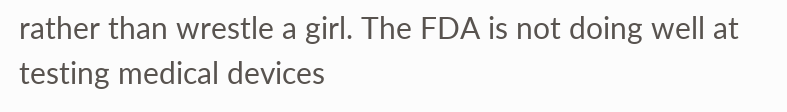rather than wrestle a girl. The FDA is not doing well at testing medical devices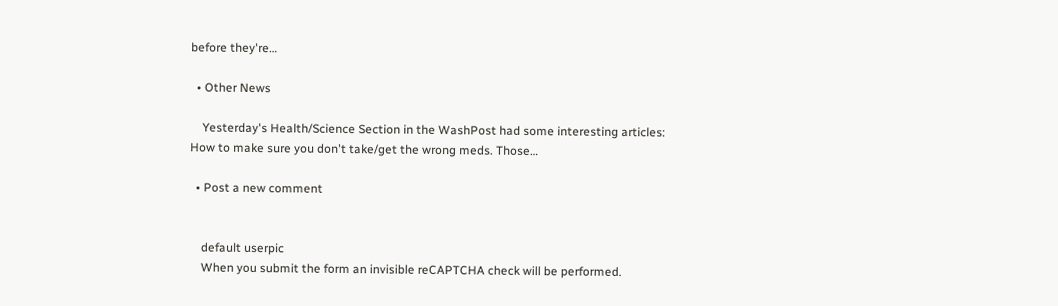before they're…

  • Other News

    Yesterday's Health/Science Section in the WashPost had some interesting articles: How to make sure you don't take/get the wrong meds. Those…

  • Post a new comment


    default userpic
    When you submit the form an invisible reCAPTCHA check will be performed.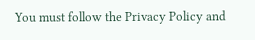You must follow the Privacy Policy and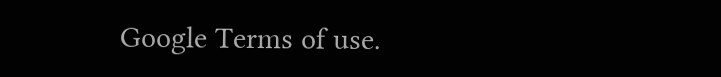Google Terms of use.